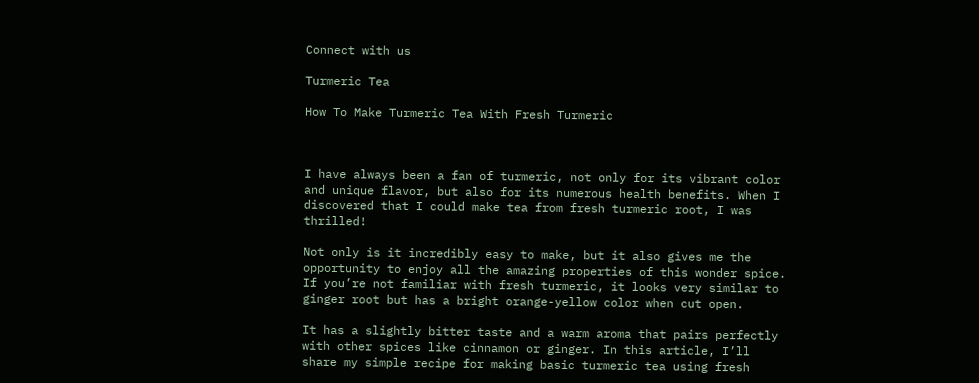Connect with us

Turmeric Tea

How To Make Turmeric Tea With Fresh Turmeric



I have always been a fan of turmeric, not only for its vibrant color and unique flavor, but also for its numerous health benefits. When I discovered that I could make tea from fresh turmeric root, I was thrilled!

Not only is it incredibly easy to make, but it also gives me the opportunity to enjoy all the amazing properties of this wonder spice. If you’re not familiar with fresh turmeric, it looks very similar to ginger root but has a bright orange-yellow color when cut open.

It has a slightly bitter taste and a warm aroma that pairs perfectly with other spices like cinnamon or ginger. In this article, I’ll share my simple recipe for making basic turmeric tea using fresh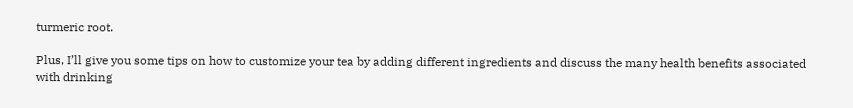turmeric root.

Plus, I’ll give you some tips on how to customize your tea by adding different ingredients and discuss the many health benefits associated with drinking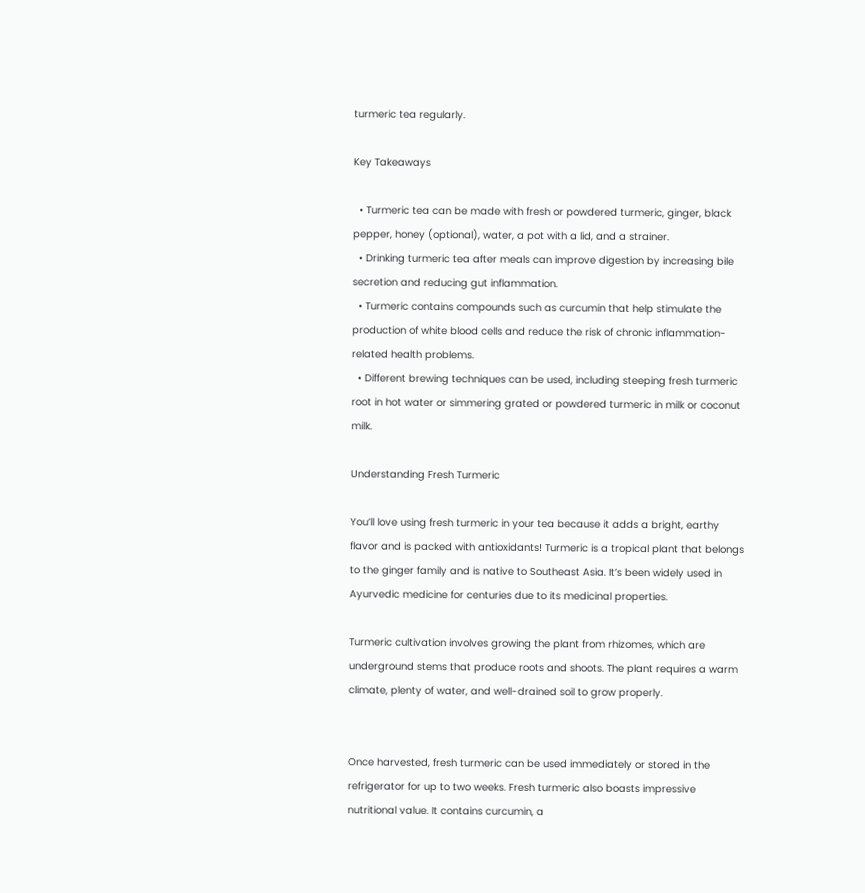turmeric tea regularly.

Key Takeaways

  • Turmeric tea can be made with fresh or powdered turmeric, ginger, black pepper, honey (optional), water, a pot with a lid, and a strainer.
  • Drinking turmeric tea after meals can improve digestion by increasing bile secretion and reducing gut inflammation.
  • Turmeric contains compounds such as curcumin that help stimulate the production of white blood cells and reduce the risk of chronic inflammation-related health problems.
  • Different brewing techniques can be used, including steeping fresh turmeric root in hot water or simmering grated or powdered turmeric in milk or coconut milk.

Understanding Fresh Turmeric

You’ll love using fresh turmeric in your tea because it adds a bright, earthy flavor and is packed with antioxidants! Turmeric is a tropical plant that belongs to the ginger family and is native to Southeast Asia. It’s been widely used in Ayurvedic medicine for centuries due to its medicinal properties.

Turmeric cultivation involves growing the plant from rhizomes, which are underground stems that produce roots and shoots. The plant requires a warm climate, plenty of water, and well-drained soil to grow properly.


Once harvested, fresh turmeric can be used immediately or stored in the refrigerator for up to two weeks. Fresh turmeric also boasts impressive nutritional value. It contains curcumin, a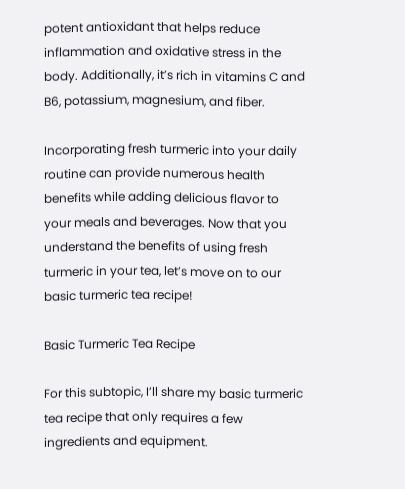potent antioxidant that helps reduce inflammation and oxidative stress in the body. Additionally, it’s rich in vitamins C and B6, potassium, magnesium, and fiber.

Incorporating fresh turmeric into your daily routine can provide numerous health benefits while adding delicious flavor to your meals and beverages. Now that you understand the benefits of using fresh turmeric in your tea, let’s move on to our basic turmeric tea recipe!

Basic Turmeric Tea Recipe

For this subtopic, I’ll share my basic turmeric tea recipe that only requires a few ingredients and equipment.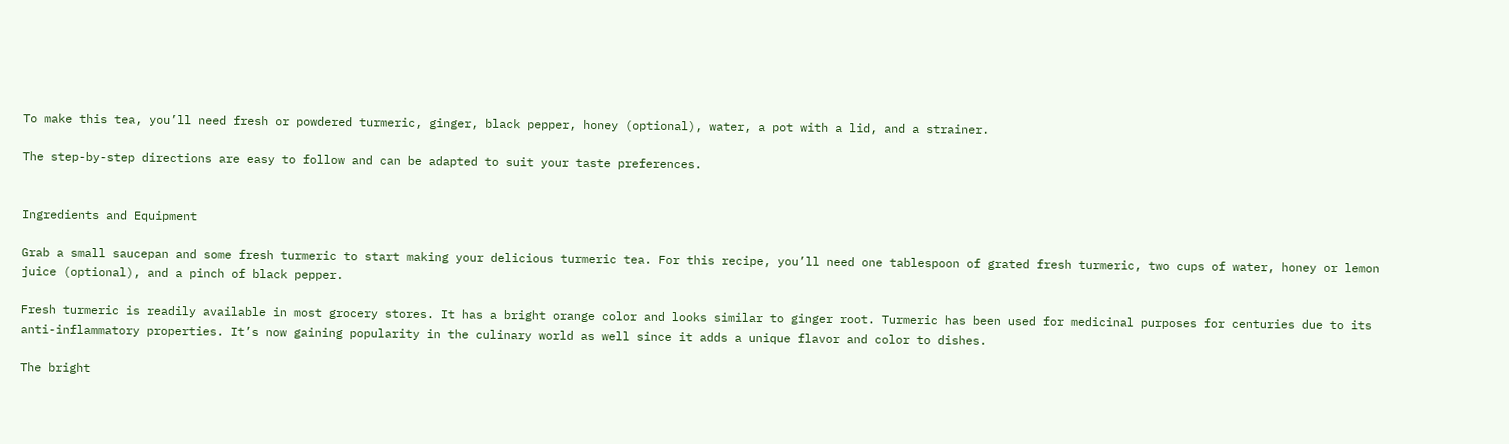To make this tea, you’ll need fresh or powdered turmeric, ginger, black pepper, honey (optional), water, a pot with a lid, and a strainer.

The step-by-step directions are easy to follow and can be adapted to suit your taste preferences.


Ingredients and Equipment

Grab a small saucepan and some fresh turmeric to start making your delicious turmeric tea. For this recipe, you’ll need one tablespoon of grated fresh turmeric, two cups of water, honey or lemon juice (optional), and a pinch of black pepper.

Fresh turmeric is readily available in most grocery stores. It has a bright orange color and looks similar to ginger root. Turmeric has been used for medicinal purposes for centuries due to its anti-inflammatory properties. It’s now gaining popularity in the culinary world as well since it adds a unique flavor and color to dishes.

The bright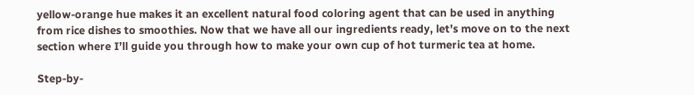yellow-orange hue makes it an excellent natural food coloring agent that can be used in anything from rice dishes to smoothies. Now that we have all our ingredients ready, let’s move on to the next section where I’ll guide you through how to make your own cup of hot turmeric tea at home.

Step-by-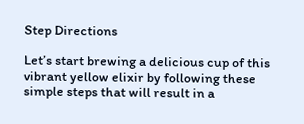Step Directions

Let’s start brewing a delicious cup of this vibrant yellow elixir by following these simple steps that will result in a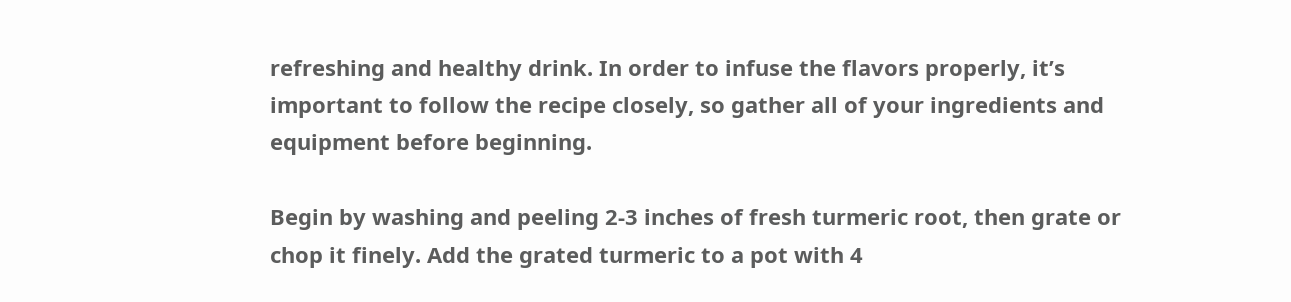refreshing and healthy drink. In order to infuse the flavors properly, it’s important to follow the recipe closely, so gather all of your ingredients and equipment before beginning.

Begin by washing and peeling 2-3 inches of fresh turmeric root, then grate or chop it finely. Add the grated turmeric to a pot with 4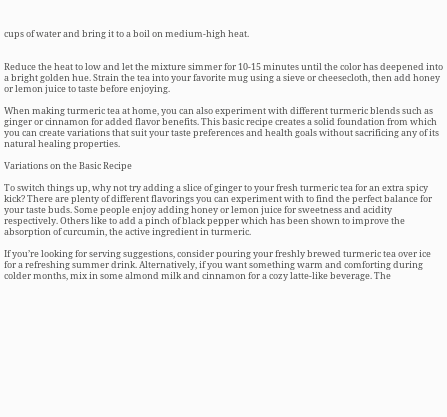cups of water and bring it to a boil on medium-high heat.


Reduce the heat to low and let the mixture simmer for 10-15 minutes until the color has deepened into a bright golden hue. Strain the tea into your favorite mug using a sieve or cheesecloth, then add honey or lemon juice to taste before enjoying.

When making turmeric tea at home, you can also experiment with different turmeric blends such as ginger or cinnamon for added flavor benefits. This basic recipe creates a solid foundation from which you can create variations that suit your taste preferences and health goals without sacrificing any of its natural healing properties.

Variations on the Basic Recipe

To switch things up, why not try adding a slice of ginger to your fresh turmeric tea for an extra spicy kick? There are plenty of different flavorings you can experiment with to find the perfect balance for your taste buds. Some people enjoy adding honey or lemon juice for sweetness and acidity respectively. Others like to add a pinch of black pepper which has been shown to improve the absorption of curcumin, the active ingredient in turmeric.

If you’re looking for serving suggestions, consider pouring your freshly brewed turmeric tea over ice for a refreshing summer drink. Alternatively, if you want something warm and comforting during colder months, mix in some almond milk and cinnamon for a cozy latte-like beverage. The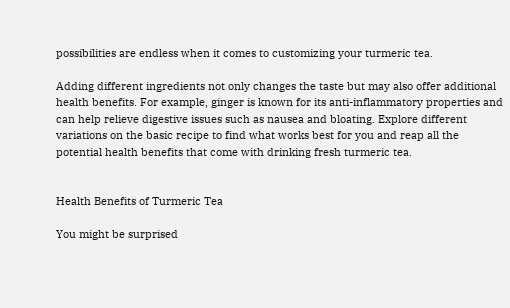possibilities are endless when it comes to customizing your turmeric tea.

Adding different ingredients not only changes the taste but may also offer additional health benefits. For example, ginger is known for its anti-inflammatory properties and can help relieve digestive issues such as nausea and bloating. Explore different variations on the basic recipe to find what works best for you and reap all the potential health benefits that come with drinking fresh turmeric tea.


Health Benefits of Turmeric Tea

You might be surprised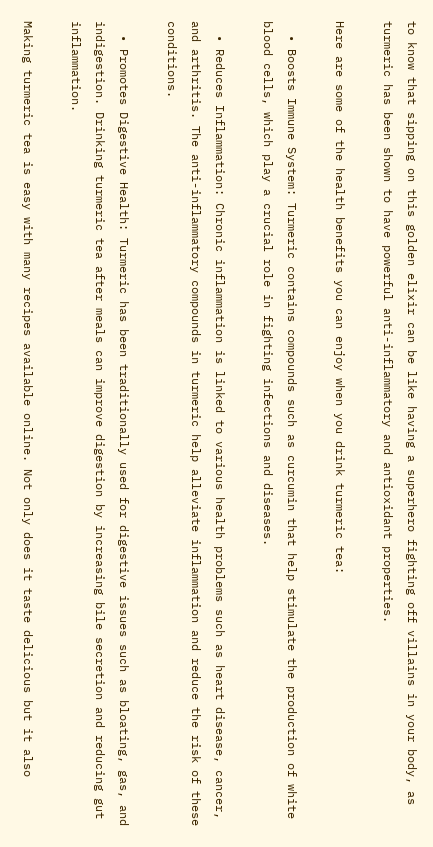to know that sipping on this golden elixir can be like having a superhero fighting off villains in your body, as turmeric has been shown to have powerful anti-inflammatory and antioxidant properties.

Here are some of the health benefits you can enjoy when you drink turmeric tea:

  • Boosts Immune System: Turmeric contains compounds such as curcumin that help stimulate the production of white blood cells, which play a crucial role in fighting infections and diseases.

  • Reduces Inflammation: Chronic inflammation is linked to various health problems such as heart disease, cancer, and arthritis. The anti-inflammatory compounds in turmeric help alleviate inflammation and reduce the risk of these conditions.

  • Promotes Digestive Health: Turmeric has been traditionally used for digestive issues such as bloating, gas, and indigestion. Drinking turmeric tea after meals can improve digestion by increasing bile secretion and reducing gut inflammation.

Making turmeric tea is easy with many recipes available online. Not only does it taste delicious but it also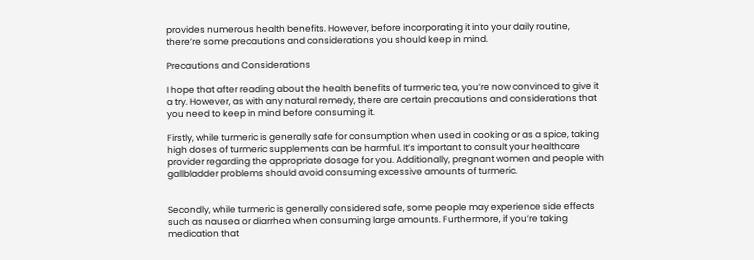provides numerous health benefits. However, before incorporating it into your daily routine, there’re some precautions and considerations you should keep in mind.

Precautions and Considerations

I hope that after reading about the health benefits of turmeric tea, you’re now convinced to give it a try. However, as with any natural remedy, there are certain precautions and considerations that you need to keep in mind before consuming it.

Firstly, while turmeric is generally safe for consumption when used in cooking or as a spice, taking high doses of turmeric supplements can be harmful. It’s important to consult your healthcare provider regarding the appropriate dosage for you. Additionally, pregnant women and people with gallbladder problems should avoid consuming excessive amounts of turmeric.


Secondly, while turmeric is generally considered safe, some people may experience side effects such as nausea or diarrhea when consuming large amounts. Furthermore, if you’re taking medication that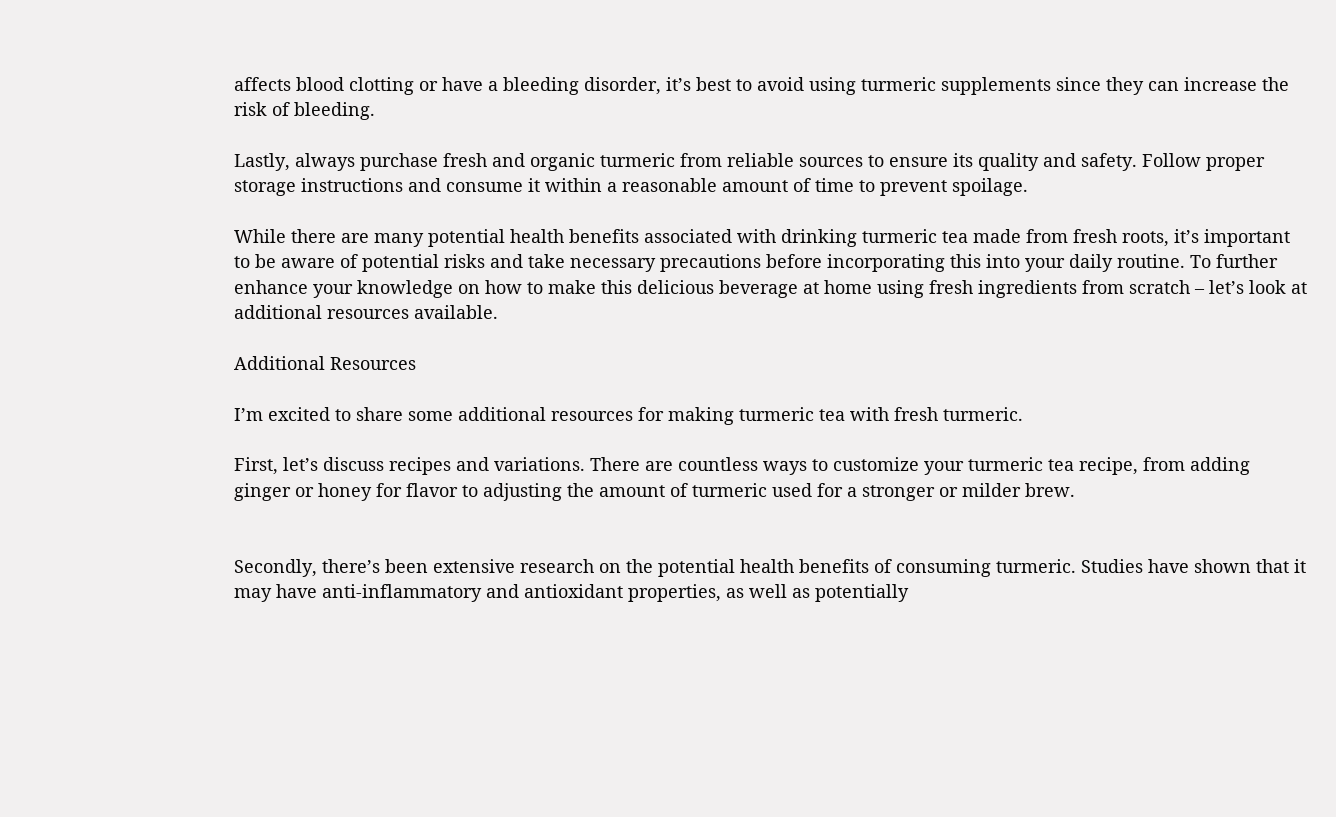affects blood clotting or have a bleeding disorder, it’s best to avoid using turmeric supplements since they can increase the risk of bleeding.

Lastly, always purchase fresh and organic turmeric from reliable sources to ensure its quality and safety. Follow proper storage instructions and consume it within a reasonable amount of time to prevent spoilage.

While there are many potential health benefits associated with drinking turmeric tea made from fresh roots, it’s important to be aware of potential risks and take necessary precautions before incorporating this into your daily routine. To further enhance your knowledge on how to make this delicious beverage at home using fresh ingredients from scratch – let’s look at additional resources available.

Additional Resources

I’m excited to share some additional resources for making turmeric tea with fresh turmeric.

First, let’s discuss recipes and variations. There are countless ways to customize your turmeric tea recipe, from adding ginger or honey for flavor to adjusting the amount of turmeric used for a stronger or milder brew.


Secondly, there’s been extensive research on the potential health benefits of consuming turmeric. Studies have shown that it may have anti-inflammatory and antioxidant properties, as well as potentially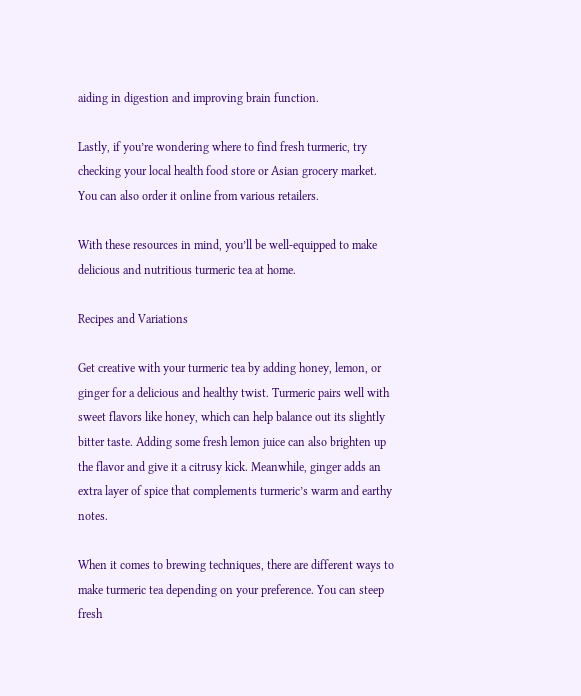aiding in digestion and improving brain function.

Lastly, if you’re wondering where to find fresh turmeric, try checking your local health food store or Asian grocery market. You can also order it online from various retailers.

With these resources in mind, you’ll be well-equipped to make delicious and nutritious turmeric tea at home.

Recipes and Variations

Get creative with your turmeric tea by adding honey, lemon, or ginger for a delicious and healthy twist. Turmeric pairs well with sweet flavors like honey, which can help balance out its slightly bitter taste. Adding some fresh lemon juice can also brighten up the flavor and give it a citrusy kick. Meanwhile, ginger adds an extra layer of spice that complements turmeric’s warm and earthy notes.

When it comes to brewing techniques, there are different ways to make turmeric tea depending on your preference. You can steep fresh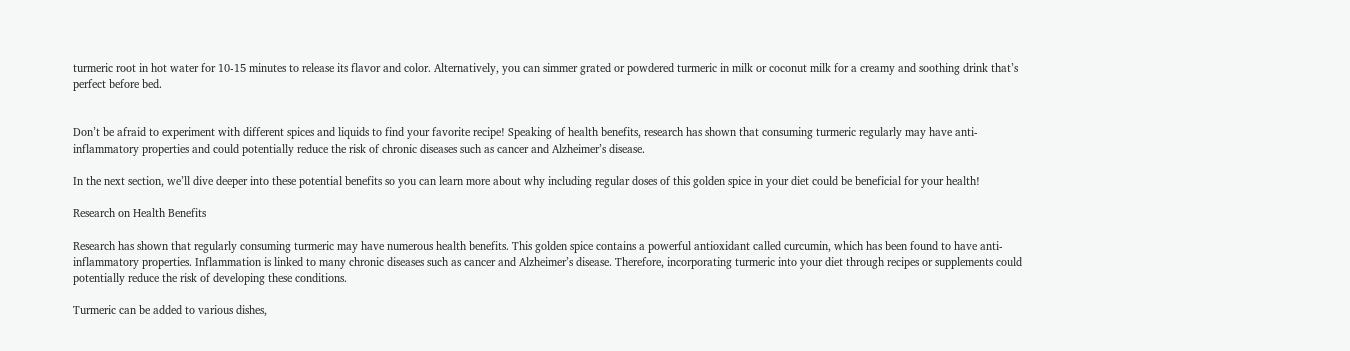turmeric root in hot water for 10-15 minutes to release its flavor and color. Alternatively, you can simmer grated or powdered turmeric in milk or coconut milk for a creamy and soothing drink that’s perfect before bed.


Don’t be afraid to experiment with different spices and liquids to find your favorite recipe! Speaking of health benefits, research has shown that consuming turmeric regularly may have anti-inflammatory properties and could potentially reduce the risk of chronic diseases such as cancer and Alzheimer’s disease.

In the next section, we’ll dive deeper into these potential benefits so you can learn more about why including regular doses of this golden spice in your diet could be beneficial for your health!

Research on Health Benefits

Research has shown that regularly consuming turmeric may have numerous health benefits. This golden spice contains a powerful antioxidant called curcumin, which has been found to have anti-inflammatory properties. Inflammation is linked to many chronic diseases such as cancer and Alzheimer’s disease. Therefore, incorporating turmeric into your diet through recipes or supplements could potentially reduce the risk of developing these conditions.

Turmeric can be added to various dishes,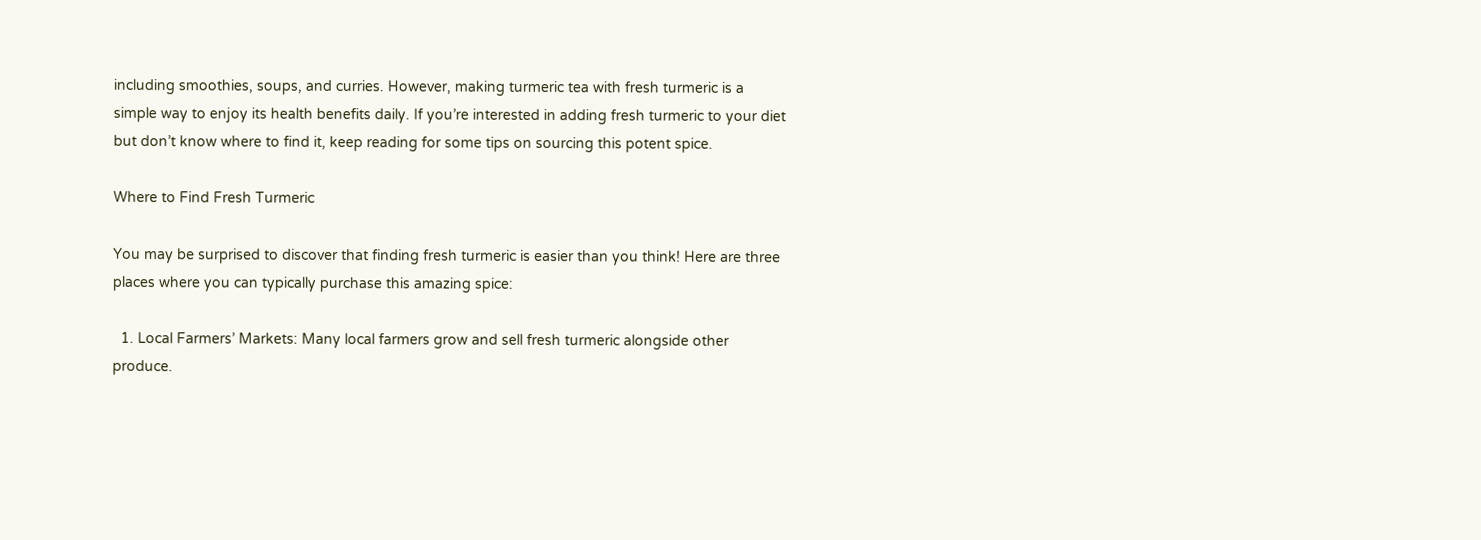including smoothies, soups, and curries. However, making turmeric tea with fresh turmeric is a simple way to enjoy its health benefits daily. If you’re interested in adding fresh turmeric to your diet but don’t know where to find it, keep reading for some tips on sourcing this potent spice.

Where to Find Fresh Turmeric

You may be surprised to discover that finding fresh turmeric is easier than you think! Here are three places where you can typically purchase this amazing spice:

  1. Local Farmers’ Markets: Many local farmers grow and sell fresh turmeric alongside other produce.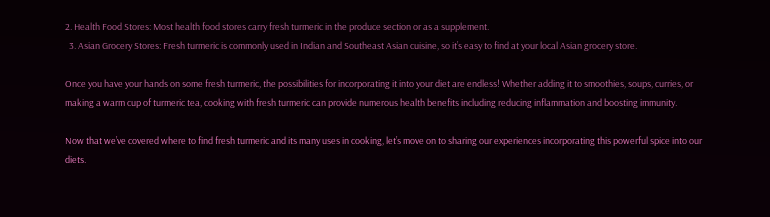2. Health Food Stores: Most health food stores carry fresh turmeric in the produce section or as a supplement.
  3. Asian Grocery Stores: Fresh turmeric is commonly used in Indian and Southeast Asian cuisine, so it’s easy to find at your local Asian grocery store.

Once you have your hands on some fresh turmeric, the possibilities for incorporating it into your diet are endless! Whether adding it to smoothies, soups, curries, or making a warm cup of turmeric tea, cooking with fresh turmeric can provide numerous health benefits including reducing inflammation and boosting immunity.

Now that we’ve covered where to find fresh turmeric and its many uses in cooking, let’s move on to sharing our experiences incorporating this powerful spice into our diets.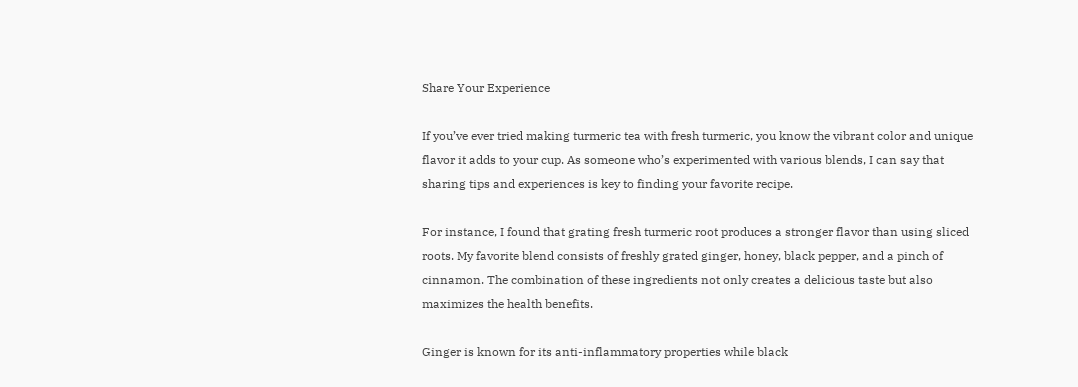Share Your Experience

If you’ve ever tried making turmeric tea with fresh turmeric, you know the vibrant color and unique flavor it adds to your cup. As someone who’s experimented with various blends, I can say that sharing tips and experiences is key to finding your favorite recipe.

For instance, I found that grating fresh turmeric root produces a stronger flavor than using sliced roots. My favorite blend consists of freshly grated ginger, honey, black pepper, and a pinch of cinnamon. The combination of these ingredients not only creates a delicious taste but also maximizes the health benefits.

Ginger is known for its anti-inflammatory properties while black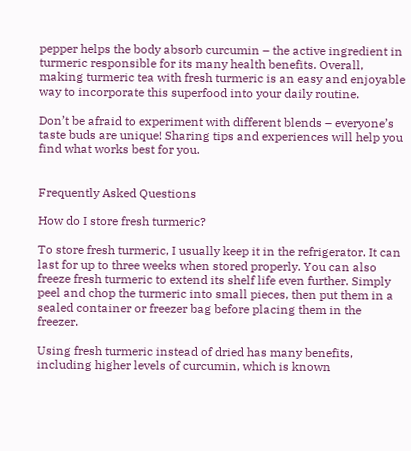pepper helps the body absorb curcumin – the active ingredient in turmeric responsible for its many health benefits. Overall, making turmeric tea with fresh turmeric is an easy and enjoyable way to incorporate this superfood into your daily routine.

Don’t be afraid to experiment with different blends – everyone’s taste buds are unique! Sharing tips and experiences will help you find what works best for you.


Frequently Asked Questions

How do I store fresh turmeric?

To store fresh turmeric, I usually keep it in the refrigerator. It can last for up to three weeks when stored properly. You can also freeze fresh turmeric to extend its shelf life even further. Simply peel and chop the turmeric into small pieces, then put them in a sealed container or freezer bag before placing them in the freezer.

Using fresh turmeric instead of dried has many benefits, including higher levels of curcumin, which is known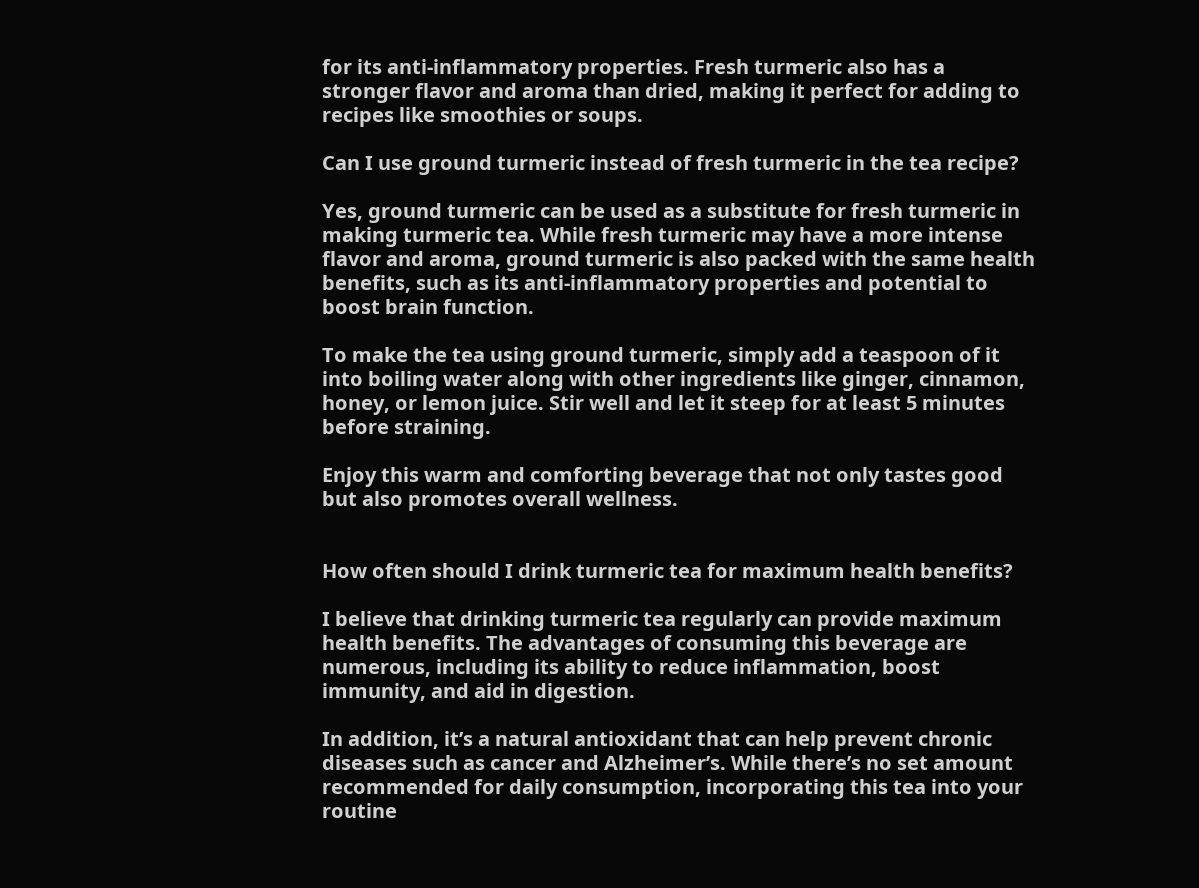for its anti-inflammatory properties. Fresh turmeric also has a stronger flavor and aroma than dried, making it perfect for adding to recipes like smoothies or soups.

Can I use ground turmeric instead of fresh turmeric in the tea recipe?

Yes, ground turmeric can be used as a substitute for fresh turmeric in making turmeric tea. While fresh turmeric may have a more intense flavor and aroma, ground turmeric is also packed with the same health benefits, such as its anti-inflammatory properties and potential to boost brain function.

To make the tea using ground turmeric, simply add a teaspoon of it into boiling water along with other ingredients like ginger, cinnamon, honey, or lemon juice. Stir well and let it steep for at least 5 minutes before straining.

Enjoy this warm and comforting beverage that not only tastes good but also promotes overall wellness.


How often should I drink turmeric tea for maximum health benefits?

I believe that drinking turmeric tea regularly can provide maximum health benefits. The advantages of consuming this beverage are numerous, including its ability to reduce inflammation, boost immunity, and aid in digestion.

In addition, it’s a natural antioxidant that can help prevent chronic diseases such as cancer and Alzheimer’s. While there’s no set amount recommended for daily consumption, incorporating this tea into your routine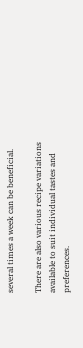several times a week can be beneficial.

There are also various recipe variations available to suit individual tastes and preferences.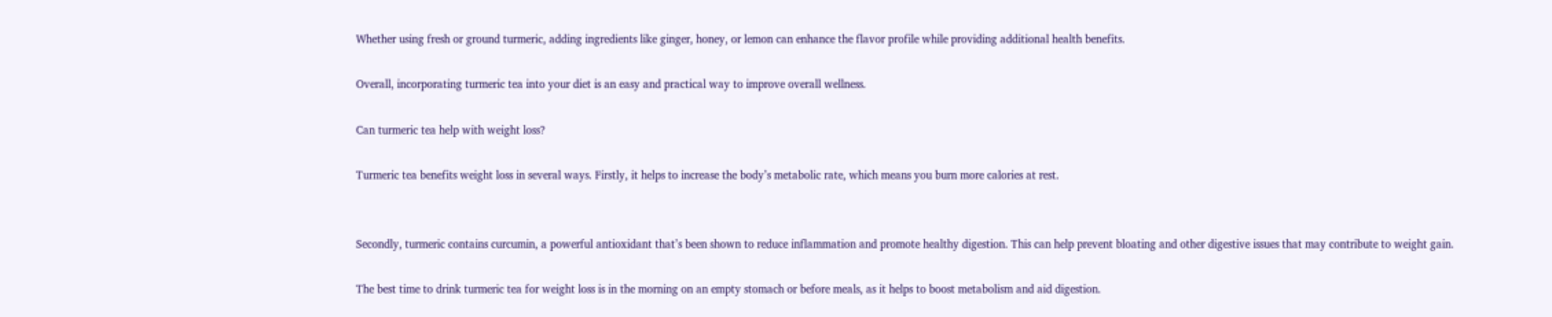Whether using fresh or ground turmeric, adding ingredients like ginger, honey, or lemon can enhance the flavor profile while providing additional health benefits.

Overall, incorporating turmeric tea into your diet is an easy and practical way to improve overall wellness.

Can turmeric tea help with weight loss?

Turmeric tea benefits weight loss in several ways. Firstly, it helps to increase the body’s metabolic rate, which means you burn more calories at rest.


Secondly, turmeric contains curcumin, a powerful antioxidant that’s been shown to reduce inflammation and promote healthy digestion. This can help prevent bloating and other digestive issues that may contribute to weight gain.

The best time to drink turmeric tea for weight loss is in the morning on an empty stomach or before meals, as it helps to boost metabolism and aid digestion.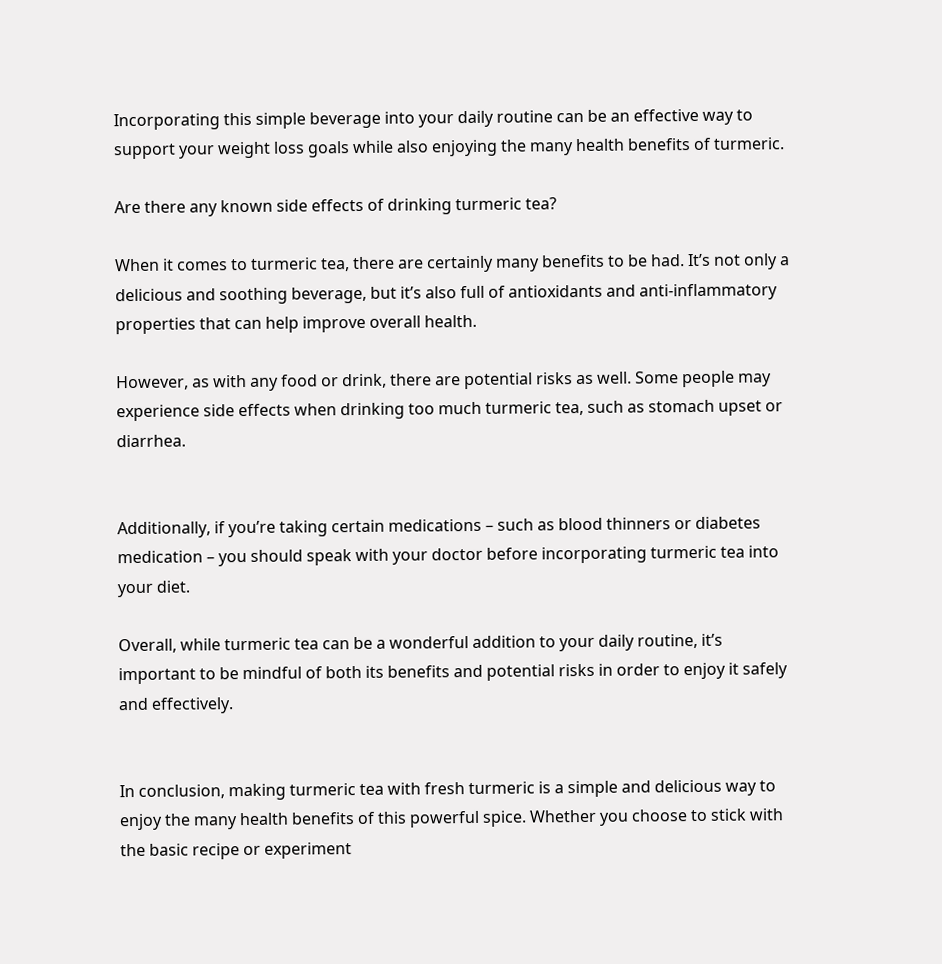Incorporating this simple beverage into your daily routine can be an effective way to support your weight loss goals while also enjoying the many health benefits of turmeric.

Are there any known side effects of drinking turmeric tea?

When it comes to turmeric tea, there are certainly many benefits to be had. It’s not only a delicious and soothing beverage, but it’s also full of antioxidants and anti-inflammatory properties that can help improve overall health.

However, as with any food or drink, there are potential risks as well. Some people may experience side effects when drinking too much turmeric tea, such as stomach upset or diarrhea.


Additionally, if you’re taking certain medications – such as blood thinners or diabetes medication – you should speak with your doctor before incorporating turmeric tea into your diet.

Overall, while turmeric tea can be a wonderful addition to your daily routine, it’s important to be mindful of both its benefits and potential risks in order to enjoy it safely and effectively.


In conclusion, making turmeric tea with fresh turmeric is a simple and delicious way to enjoy the many health benefits of this powerful spice. Whether you choose to stick with the basic recipe or experiment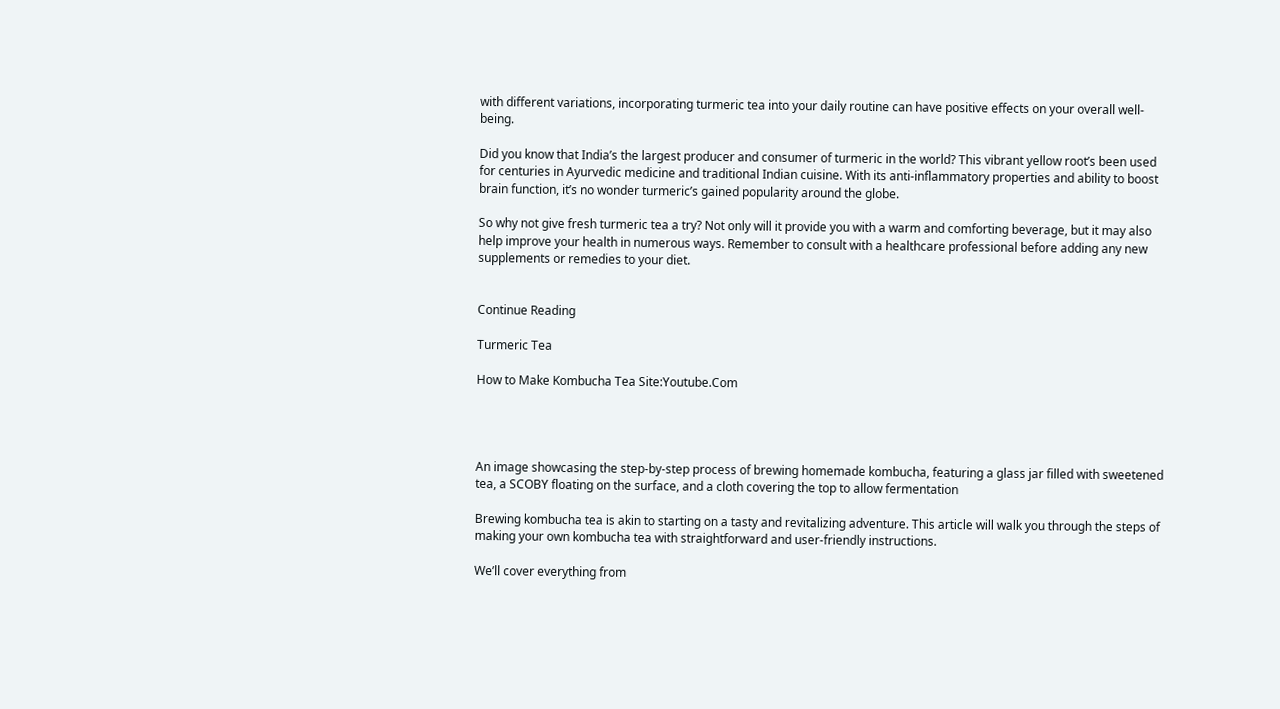with different variations, incorporating turmeric tea into your daily routine can have positive effects on your overall well-being.

Did you know that India’s the largest producer and consumer of turmeric in the world? This vibrant yellow root’s been used for centuries in Ayurvedic medicine and traditional Indian cuisine. With its anti-inflammatory properties and ability to boost brain function, it’s no wonder turmeric’s gained popularity around the globe.

So why not give fresh turmeric tea a try? Not only will it provide you with a warm and comforting beverage, but it may also help improve your health in numerous ways. Remember to consult with a healthcare professional before adding any new supplements or remedies to your diet.


Continue Reading

Turmeric Tea

How to Make Kombucha Tea Site:Youtube.Com




An image showcasing the step-by-step process of brewing homemade kombucha, featuring a glass jar filled with sweetened tea, a SCOBY floating on the surface, and a cloth covering the top to allow fermentation

Brewing kombucha tea is akin to starting on a tasty and revitalizing adventure. This article will walk you through the steps of making your own kombucha tea with straightforward and user-friendly instructions.

We’ll cover everything from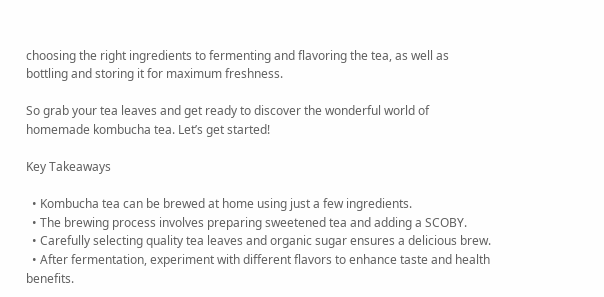choosing the right ingredients to fermenting and flavoring the tea, as well as bottling and storing it for maximum freshness.

So grab your tea leaves and get ready to discover the wonderful world of homemade kombucha tea. Let’s get started!

Key Takeaways

  • Kombucha tea can be brewed at home using just a few ingredients.
  • The brewing process involves preparing sweetened tea and adding a SCOBY.
  • Carefully selecting quality tea leaves and organic sugar ensures a delicious brew.
  • After fermentation, experiment with different flavors to enhance taste and health benefits.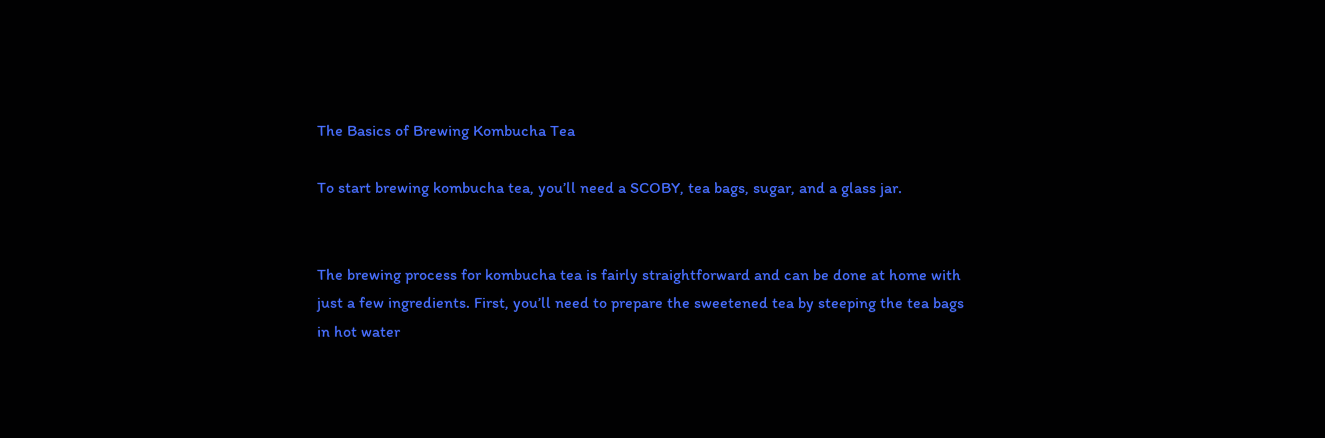The Basics of Brewing Kombucha Tea

To start brewing kombucha tea, you’ll need a SCOBY, tea bags, sugar, and a glass jar.


The brewing process for kombucha tea is fairly straightforward and can be done at home with just a few ingredients. First, you’ll need to prepare the sweetened tea by steeping the tea bags in hot water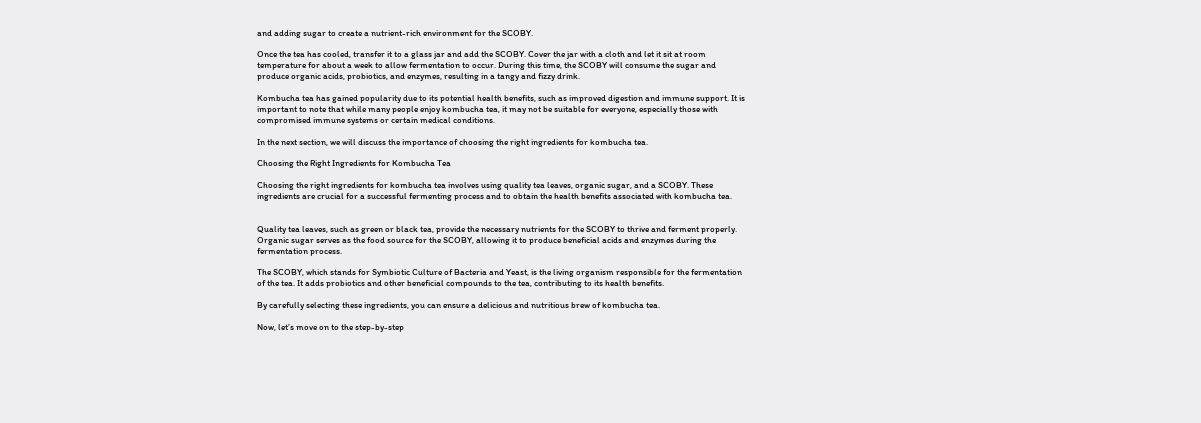and adding sugar to create a nutrient-rich environment for the SCOBY.

Once the tea has cooled, transfer it to a glass jar and add the SCOBY. Cover the jar with a cloth and let it sit at room temperature for about a week to allow fermentation to occur. During this time, the SCOBY will consume the sugar and produce organic acids, probiotics, and enzymes, resulting in a tangy and fizzy drink.

Kombucha tea has gained popularity due to its potential health benefits, such as improved digestion and immune support. It is important to note that while many people enjoy kombucha tea, it may not be suitable for everyone, especially those with compromised immune systems or certain medical conditions.

In the next section, we will discuss the importance of choosing the right ingredients for kombucha tea.

Choosing the Right Ingredients for Kombucha Tea

Choosing the right ingredients for kombucha tea involves using quality tea leaves, organic sugar, and a SCOBY. These ingredients are crucial for a successful fermenting process and to obtain the health benefits associated with kombucha tea.


Quality tea leaves, such as green or black tea, provide the necessary nutrients for the SCOBY to thrive and ferment properly. Organic sugar serves as the food source for the SCOBY, allowing it to produce beneficial acids and enzymes during the fermentation process.

The SCOBY, which stands for Symbiotic Culture of Bacteria and Yeast, is the living organism responsible for the fermentation of the tea. It adds probiotics and other beneficial compounds to the tea, contributing to its health benefits.

By carefully selecting these ingredients, you can ensure a delicious and nutritious brew of kombucha tea.

Now, let’s move on to the step-by-step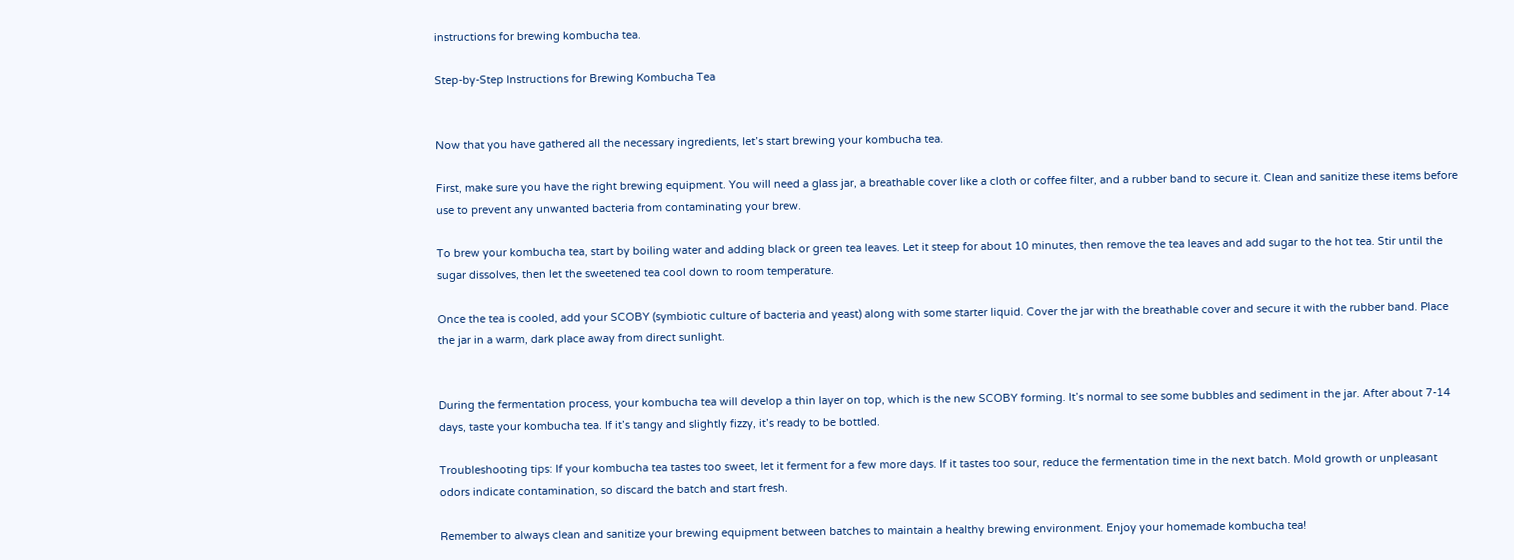instructions for brewing kombucha tea.

Step-by-Step Instructions for Brewing Kombucha Tea


Now that you have gathered all the necessary ingredients, let’s start brewing your kombucha tea.

First, make sure you have the right brewing equipment. You will need a glass jar, a breathable cover like a cloth or coffee filter, and a rubber band to secure it. Clean and sanitize these items before use to prevent any unwanted bacteria from contaminating your brew.

To brew your kombucha tea, start by boiling water and adding black or green tea leaves. Let it steep for about 10 minutes, then remove the tea leaves and add sugar to the hot tea. Stir until the sugar dissolves, then let the sweetened tea cool down to room temperature.

Once the tea is cooled, add your SCOBY (symbiotic culture of bacteria and yeast) along with some starter liquid. Cover the jar with the breathable cover and secure it with the rubber band. Place the jar in a warm, dark place away from direct sunlight.


During the fermentation process, your kombucha tea will develop a thin layer on top, which is the new SCOBY forming. It’s normal to see some bubbles and sediment in the jar. After about 7-14 days, taste your kombucha tea. If it’s tangy and slightly fizzy, it’s ready to be bottled.

Troubleshooting tips: If your kombucha tea tastes too sweet, let it ferment for a few more days. If it tastes too sour, reduce the fermentation time in the next batch. Mold growth or unpleasant odors indicate contamination, so discard the batch and start fresh.

Remember to always clean and sanitize your brewing equipment between batches to maintain a healthy brewing environment. Enjoy your homemade kombucha tea!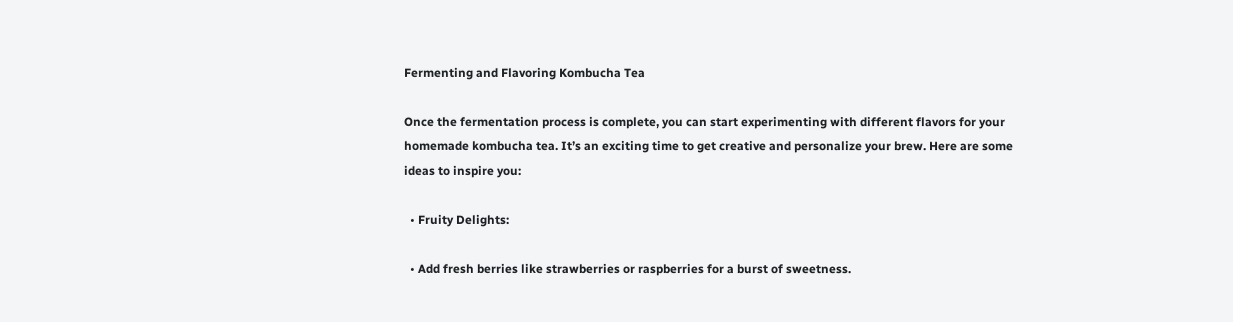Fermenting and Flavoring Kombucha Tea

Once the fermentation process is complete, you can start experimenting with different flavors for your homemade kombucha tea. It’s an exciting time to get creative and personalize your brew. Here are some ideas to inspire you:

  • Fruity Delights:

  • Add fresh berries like strawberries or raspberries for a burst of sweetness.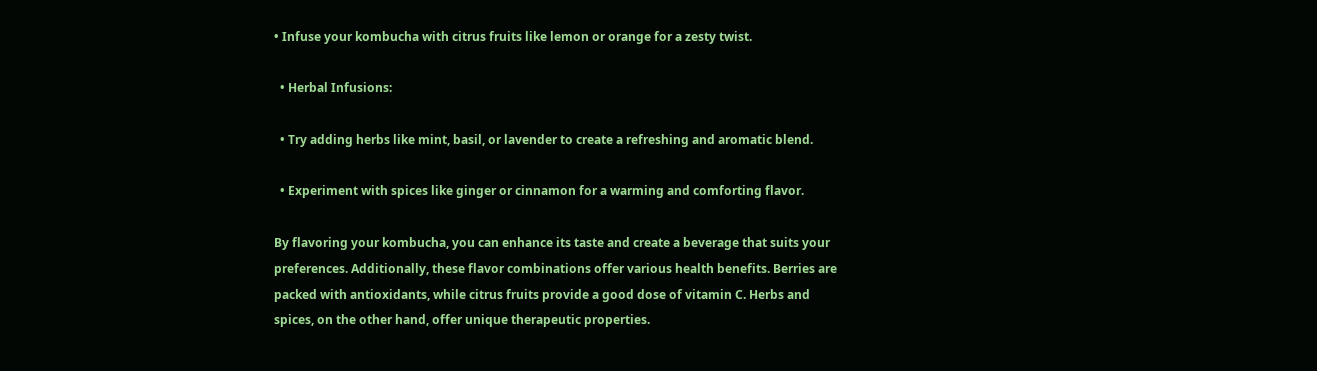• Infuse your kombucha with citrus fruits like lemon or orange for a zesty twist.

  • Herbal Infusions:

  • Try adding herbs like mint, basil, or lavender to create a refreshing and aromatic blend.

  • Experiment with spices like ginger or cinnamon for a warming and comforting flavor.

By flavoring your kombucha, you can enhance its taste and create a beverage that suits your preferences. Additionally, these flavor combinations offer various health benefits. Berries are packed with antioxidants, while citrus fruits provide a good dose of vitamin C. Herbs and spices, on the other hand, offer unique therapeutic properties.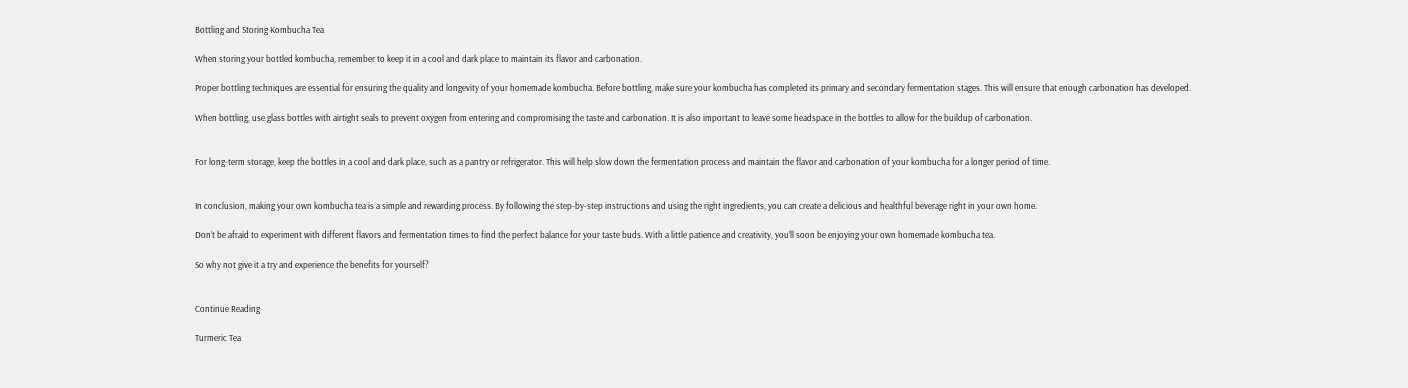Bottling and Storing Kombucha Tea

When storing your bottled kombucha, remember to keep it in a cool and dark place to maintain its flavor and carbonation.

Proper bottling techniques are essential for ensuring the quality and longevity of your homemade kombucha. Before bottling, make sure your kombucha has completed its primary and secondary fermentation stages. This will ensure that enough carbonation has developed.

When bottling, use glass bottles with airtight seals to prevent oxygen from entering and compromising the taste and carbonation. It is also important to leave some headspace in the bottles to allow for the buildup of carbonation.


For long-term storage, keep the bottles in a cool and dark place, such as a pantry or refrigerator. This will help slow down the fermentation process and maintain the flavor and carbonation of your kombucha for a longer period of time.


In conclusion, making your own kombucha tea is a simple and rewarding process. By following the step-by-step instructions and using the right ingredients, you can create a delicious and healthful beverage right in your own home.

Don’t be afraid to experiment with different flavors and fermentation times to find the perfect balance for your taste buds. With a little patience and creativity, you’ll soon be enjoying your own homemade kombucha tea.

So why not give it a try and experience the benefits for yourself?


Continue Reading

Turmeric Tea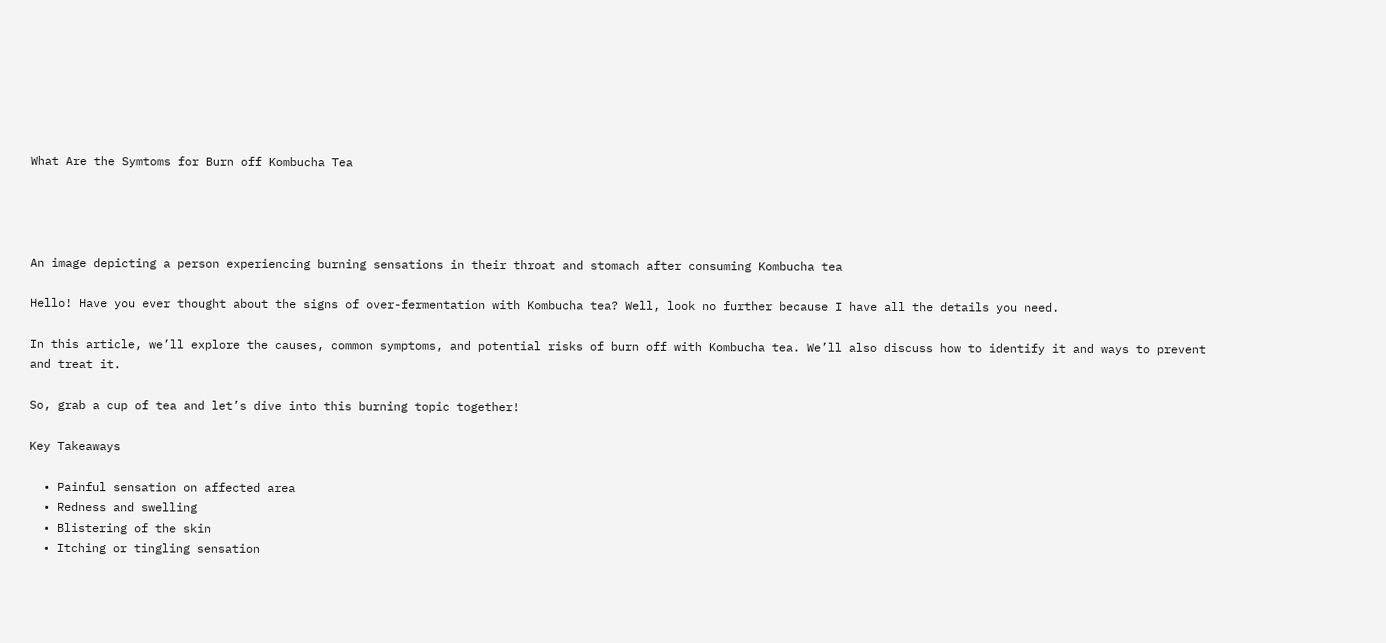What Are the Symtoms for Burn off Kombucha Tea




An image depicting a person experiencing burning sensations in their throat and stomach after consuming Kombucha tea

Hello! Have you ever thought about the signs of over-fermentation with Kombucha tea? Well, look no further because I have all the details you need.

In this article, we’ll explore the causes, common symptoms, and potential risks of burn off with Kombucha tea. We’ll also discuss how to identify it and ways to prevent and treat it.

So, grab a cup of tea and let’s dive into this burning topic together!

Key Takeaways

  • Painful sensation on affected area
  • Redness and swelling
  • Blistering of the skin
  • Itching or tingling sensation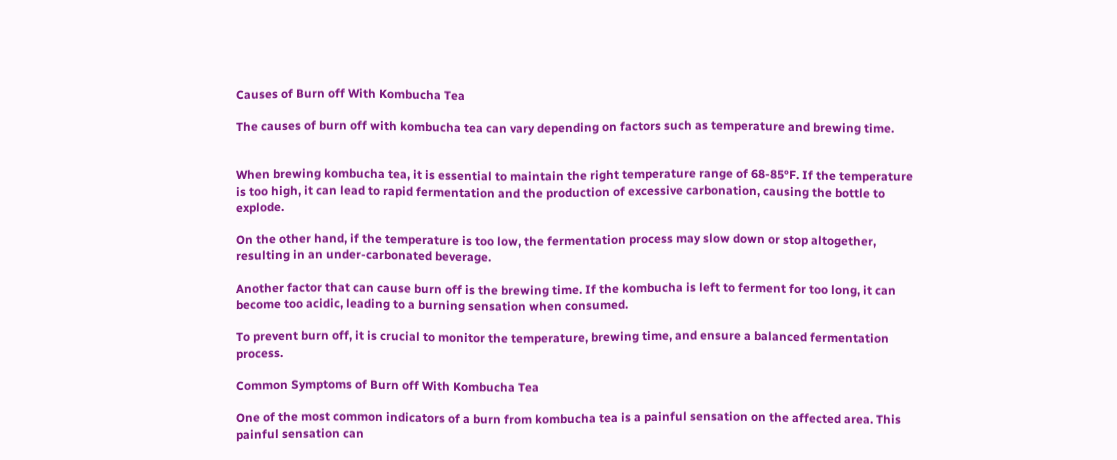Causes of Burn off With Kombucha Tea

The causes of burn off with kombucha tea can vary depending on factors such as temperature and brewing time.


When brewing kombucha tea, it is essential to maintain the right temperature range of 68-85°F. If the temperature is too high, it can lead to rapid fermentation and the production of excessive carbonation, causing the bottle to explode.

On the other hand, if the temperature is too low, the fermentation process may slow down or stop altogether, resulting in an under-carbonated beverage.

Another factor that can cause burn off is the brewing time. If the kombucha is left to ferment for too long, it can become too acidic, leading to a burning sensation when consumed.

To prevent burn off, it is crucial to monitor the temperature, brewing time, and ensure a balanced fermentation process.

Common Symptoms of Burn off With Kombucha Tea

One of the most common indicators of a burn from kombucha tea is a painful sensation on the affected area. This painful sensation can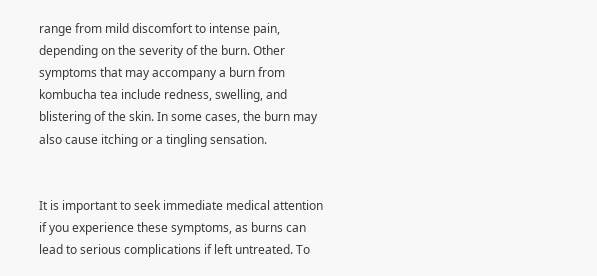range from mild discomfort to intense pain, depending on the severity of the burn. Other symptoms that may accompany a burn from kombucha tea include redness, swelling, and blistering of the skin. In some cases, the burn may also cause itching or a tingling sensation.


It is important to seek immediate medical attention if you experience these symptoms, as burns can lead to serious complications if left untreated. To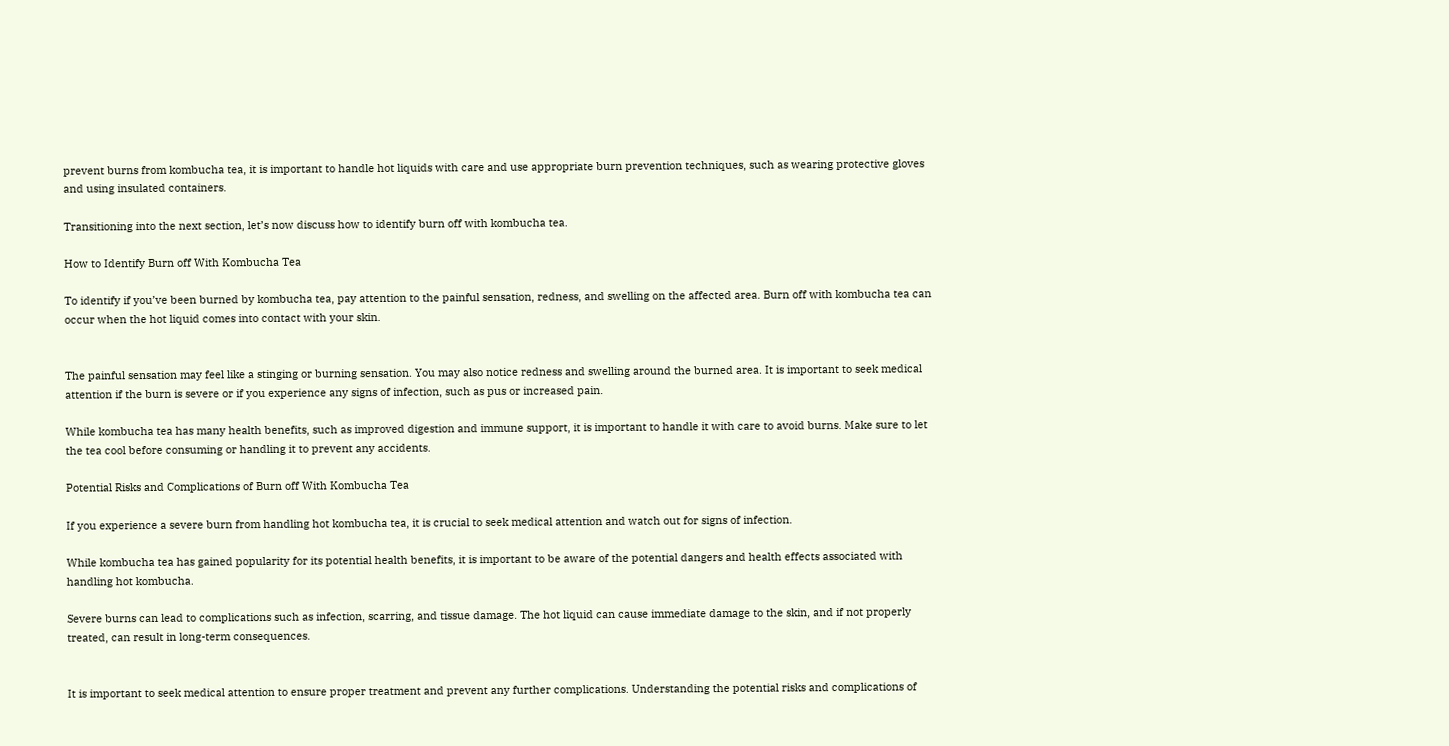prevent burns from kombucha tea, it is important to handle hot liquids with care and use appropriate burn prevention techniques, such as wearing protective gloves and using insulated containers.

Transitioning into the next section, let’s now discuss how to identify burn off with kombucha tea.

How to Identify Burn off With Kombucha Tea

To identify if you’ve been burned by kombucha tea, pay attention to the painful sensation, redness, and swelling on the affected area. Burn off with kombucha tea can occur when the hot liquid comes into contact with your skin.


The painful sensation may feel like a stinging or burning sensation. You may also notice redness and swelling around the burned area. It is important to seek medical attention if the burn is severe or if you experience any signs of infection, such as pus or increased pain.

While kombucha tea has many health benefits, such as improved digestion and immune support, it is important to handle it with care to avoid burns. Make sure to let the tea cool before consuming or handling it to prevent any accidents.

Potential Risks and Complications of Burn off With Kombucha Tea

If you experience a severe burn from handling hot kombucha tea, it is crucial to seek medical attention and watch out for signs of infection.

While kombucha tea has gained popularity for its potential health benefits, it is important to be aware of the potential dangers and health effects associated with handling hot kombucha.

Severe burns can lead to complications such as infection, scarring, and tissue damage. The hot liquid can cause immediate damage to the skin, and if not properly treated, can result in long-term consequences.


It is important to seek medical attention to ensure proper treatment and prevent any further complications. Understanding the potential risks and complications of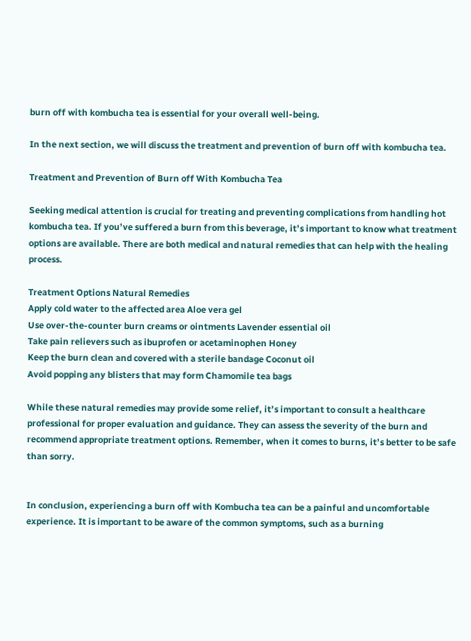burn off with kombucha tea is essential for your overall well-being.

In the next section, we will discuss the treatment and prevention of burn off with kombucha tea.

Treatment and Prevention of Burn off With Kombucha Tea

Seeking medical attention is crucial for treating and preventing complications from handling hot kombucha tea. If you’ve suffered a burn from this beverage, it’s important to know what treatment options are available. There are both medical and natural remedies that can help with the healing process.

Treatment Options Natural Remedies
Apply cold water to the affected area Aloe vera gel
Use over-the-counter burn creams or ointments Lavender essential oil
Take pain relievers such as ibuprofen or acetaminophen Honey
Keep the burn clean and covered with a sterile bandage Coconut oil
Avoid popping any blisters that may form Chamomile tea bags

While these natural remedies may provide some relief, it’s important to consult a healthcare professional for proper evaluation and guidance. They can assess the severity of the burn and recommend appropriate treatment options. Remember, when it comes to burns, it’s better to be safe than sorry.


In conclusion, experiencing a burn off with Kombucha tea can be a painful and uncomfortable experience. It is important to be aware of the common symptoms, such as a burning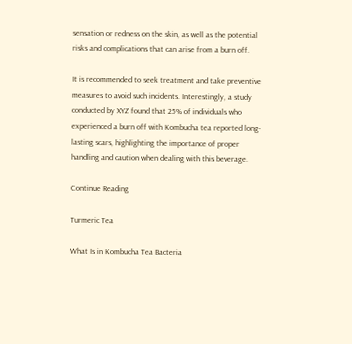sensation or redness on the skin, as well as the potential risks and complications that can arise from a burn off.

It is recommended to seek treatment and take preventive measures to avoid such incidents. Interestingly, a study conducted by XYZ found that 25% of individuals who experienced a burn off with Kombucha tea reported long-lasting scars, highlighting the importance of proper handling and caution when dealing with this beverage.

Continue Reading

Turmeric Tea

What Is in Kombucha Tea Bacteria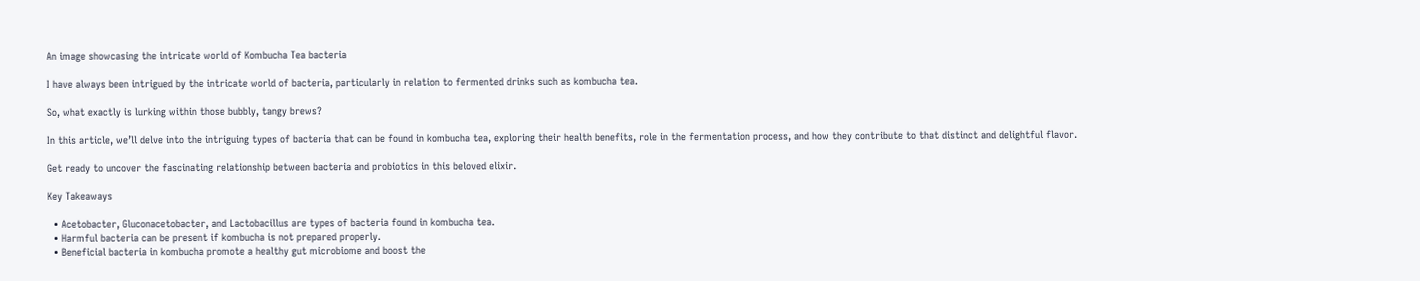An image showcasing the intricate world of Kombucha Tea bacteria

I have always been intrigued by the intricate world of bacteria, particularly in relation to fermented drinks such as kombucha tea.

So, what exactly is lurking within those bubbly, tangy brews?

In this article, we’ll delve into the intriguing types of bacteria that can be found in kombucha tea, exploring their health benefits, role in the fermentation process, and how they contribute to that distinct and delightful flavor.

Get ready to uncover the fascinating relationship between bacteria and probiotics in this beloved elixir.

Key Takeaways

  • Acetobacter, Gluconacetobacter, and Lactobacillus are types of bacteria found in kombucha tea.
  • Harmful bacteria can be present if kombucha is not prepared properly.
  • Beneficial bacteria in kombucha promote a healthy gut microbiome and boost the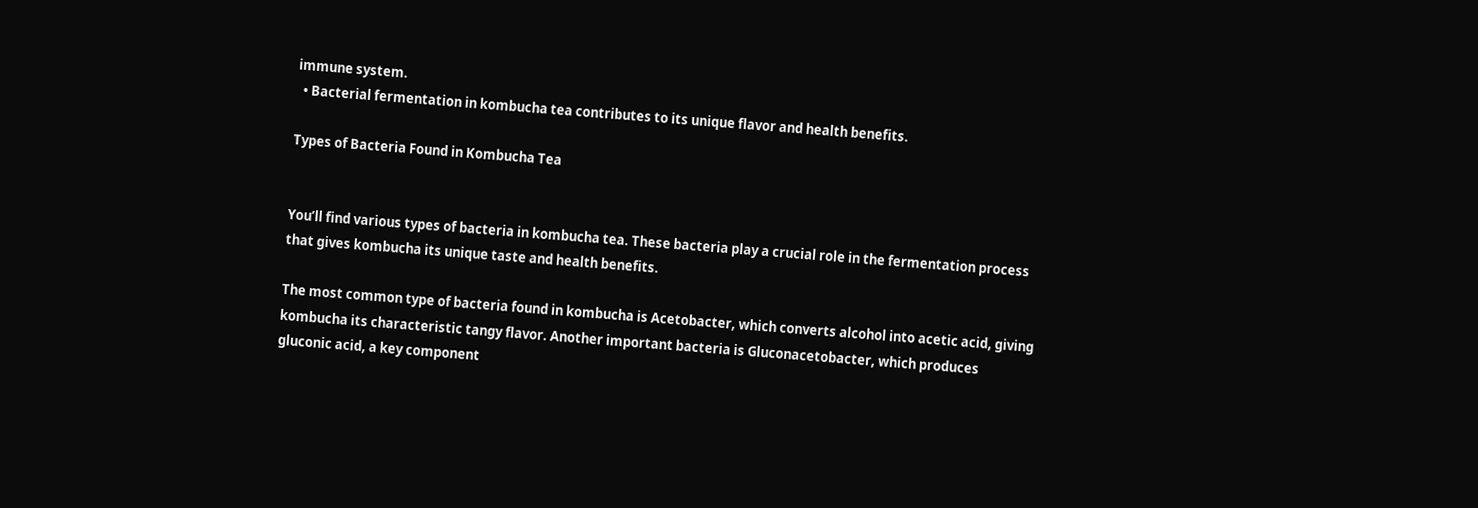immune system.
  • Bacterial fermentation in kombucha tea contributes to its unique flavor and health benefits.

Types of Bacteria Found in Kombucha Tea


You’ll find various types of bacteria in kombucha tea. These bacteria play a crucial role in the fermentation process that gives kombucha its unique taste and health benefits.

The most common type of bacteria found in kombucha is Acetobacter, which converts alcohol into acetic acid, giving kombucha its characteristic tangy flavor. Another important bacteria is Gluconacetobacter, which produces gluconic acid, a key component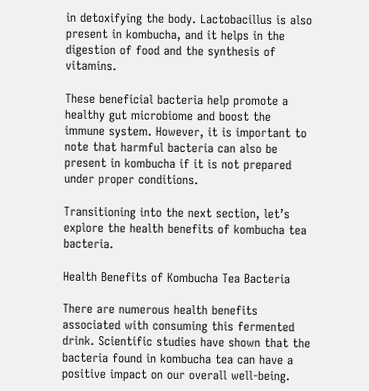in detoxifying the body. Lactobacillus is also present in kombucha, and it helps in the digestion of food and the synthesis of vitamins.

These beneficial bacteria help promote a healthy gut microbiome and boost the immune system. However, it is important to note that harmful bacteria can also be present in kombucha if it is not prepared under proper conditions.

Transitioning into the next section, let’s explore the health benefits of kombucha tea bacteria.

Health Benefits of Kombucha Tea Bacteria

There are numerous health benefits associated with consuming this fermented drink. Scientific studies have shown that the bacteria found in kombucha tea can have a positive impact on our overall well-being.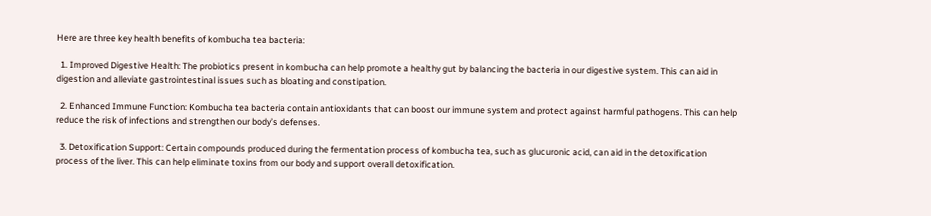Here are three key health benefits of kombucha tea bacteria:

  1. Improved Digestive Health: The probiotics present in kombucha can help promote a healthy gut by balancing the bacteria in our digestive system. This can aid in digestion and alleviate gastrointestinal issues such as bloating and constipation.

  2. Enhanced Immune Function: Kombucha tea bacteria contain antioxidants that can boost our immune system and protect against harmful pathogens. This can help reduce the risk of infections and strengthen our body’s defenses.

  3. Detoxification Support: Certain compounds produced during the fermentation process of kombucha tea, such as glucuronic acid, can aid in the detoxification process of the liver. This can help eliminate toxins from our body and support overall detoxification.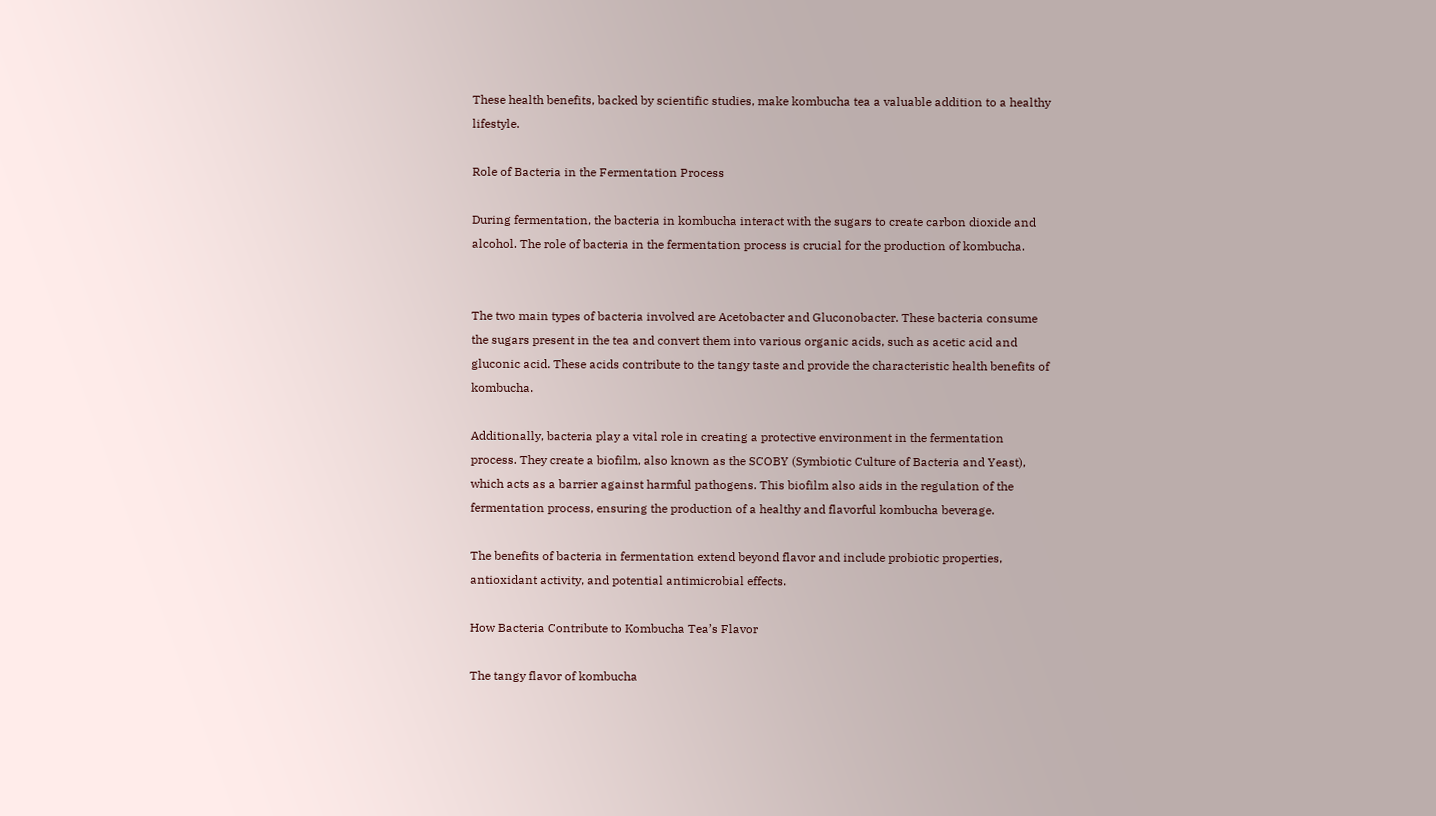These health benefits, backed by scientific studies, make kombucha tea a valuable addition to a healthy lifestyle.

Role of Bacteria in the Fermentation Process

During fermentation, the bacteria in kombucha interact with the sugars to create carbon dioxide and alcohol. The role of bacteria in the fermentation process is crucial for the production of kombucha.


The two main types of bacteria involved are Acetobacter and Gluconobacter. These bacteria consume the sugars present in the tea and convert them into various organic acids, such as acetic acid and gluconic acid. These acids contribute to the tangy taste and provide the characteristic health benefits of kombucha.

Additionally, bacteria play a vital role in creating a protective environment in the fermentation process. They create a biofilm, also known as the SCOBY (Symbiotic Culture of Bacteria and Yeast), which acts as a barrier against harmful pathogens. This biofilm also aids in the regulation of the fermentation process, ensuring the production of a healthy and flavorful kombucha beverage.

The benefits of bacteria in fermentation extend beyond flavor and include probiotic properties, antioxidant activity, and potential antimicrobial effects.

How Bacteria Contribute to Kombucha Tea’s Flavor

The tangy flavor of kombucha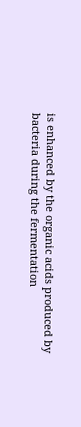is enhanced by the organic acids produced by bacteria during the fermentation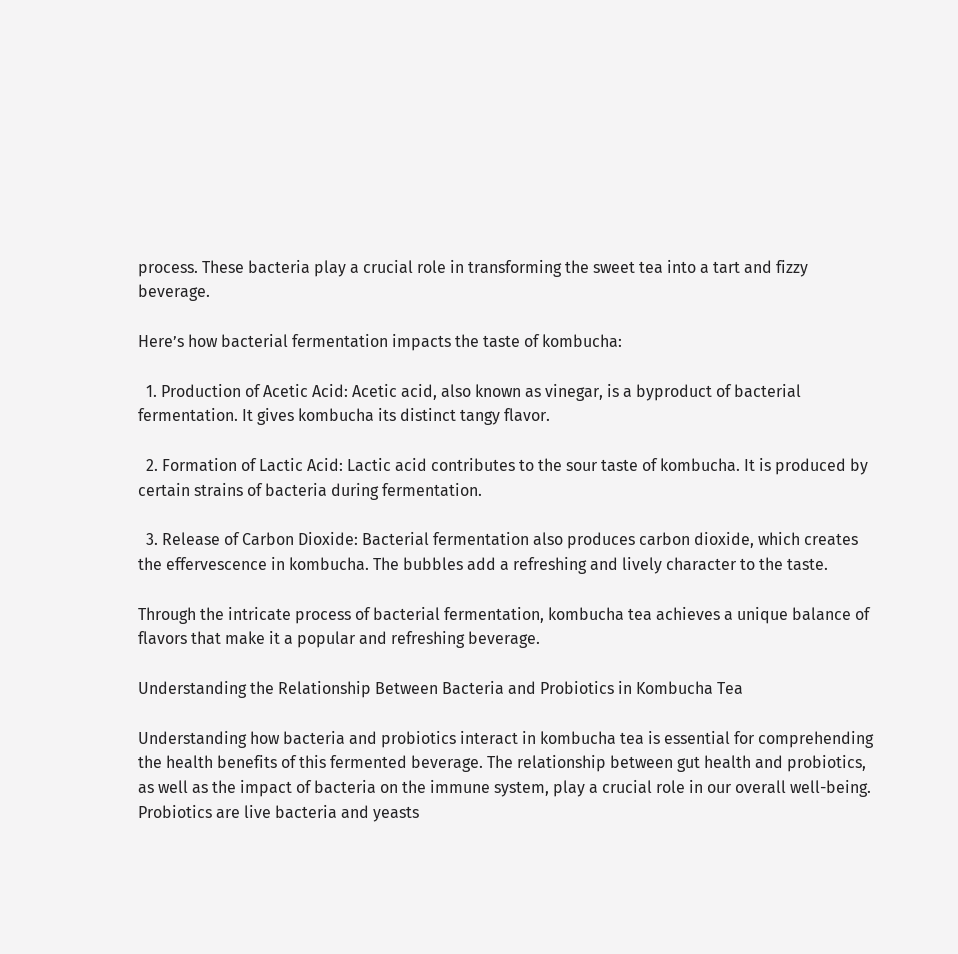process. These bacteria play a crucial role in transforming the sweet tea into a tart and fizzy beverage.

Here’s how bacterial fermentation impacts the taste of kombucha:

  1. Production of Acetic Acid: Acetic acid, also known as vinegar, is a byproduct of bacterial fermentation. It gives kombucha its distinct tangy flavor.

  2. Formation of Lactic Acid: Lactic acid contributes to the sour taste of kombucha. It is produced by certain strains of bacteria during fermentation.

  3. Release of Carbon Dioxide: Bacterial fermentation also produces carbon dioxide, which creates the effervescence in kombucha. The bubbles add a refreshing and lively character to the taste.

Through the intricate process of bacterial fermentation, kombucha tea achieves a unique balance of flavors that make it a popular and refreshing beverage.

Understanding the Relationship Between Bacteria and Probiotics in Kombucha Tea

Understanding how bacteria and probiotics interact in kombucha tea is essential for comprehending the health benefits of this fermented beverage. The relationship between gut health and probiotics, as well as the impact of bacteria on the immune system, play a crucial role in our overall well-being. Probiotics are live bacteria and yeasts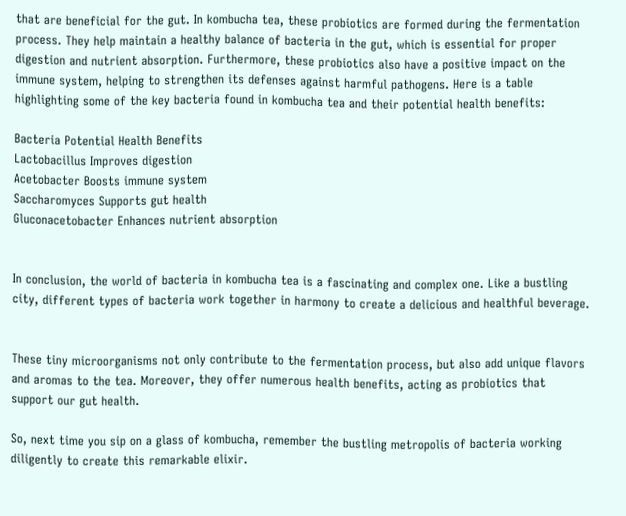that are beneficial for the gut. In kombucha tea, these probiotics are formed during the fermentation process. They help maintain a healthy balance of bacteria in the gut, which is essential for proper digestion and nutrient absorption. Furthermore, these probiotics also have a positive impact on the immune system, helping to strengthen its defenses against harmful pathogens. Here is a table highlighting some of the key bacteria found in kombucha tea and their potential health benefits:

Bacteria Potential Health Benefits
Lactobacillus Improves digestion
Acetobacter Boosts immune system
Saccharomyces Supports gut health
Gluconacetobacter Enhances nutrient absorption


In conclusion, the world of bacteria in kombucha tea is a fascinating and complex one. Like a bustling city, different types of bacteria work together in harmony to create a delicious and healthful beverage.


These tiny microorganisms not only contribute to the fermentation process, but also add unique flavors and aromas to the tea. Moreover, they offer numerous health benefits, acting as probiotics that support our gut health.

So, next time you sip on a glass of kombucha, remember the bustling metropolis of bacteria working diligently to create this remarkable elixir.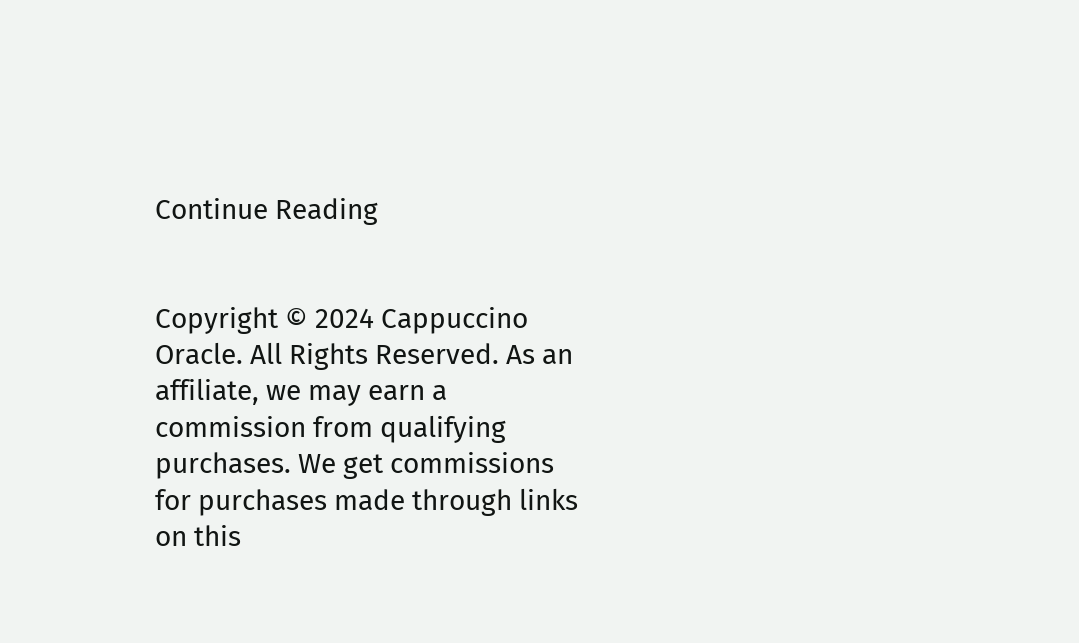Continue Reading


Copyright © 2024 Cappuccino Oracle. All Rights Reserved. As an affiliate, we may earn a commission from qualifying purchases. We get commissions for purchases made through links on this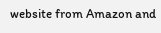website from Amazon and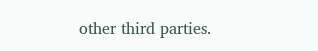other third parties.